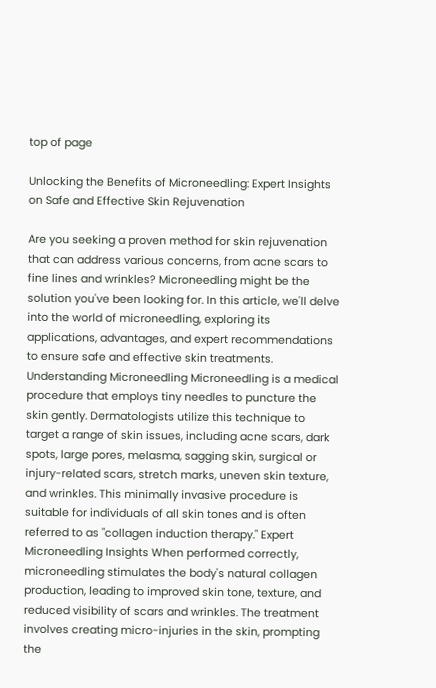top of page

Unlocking the Benefits of Microneedling: Expert Insights on Safe and Effective Skin Rejuvenation

Are you seeking a proven method for skin rejuvenation that can address various concerns, from acne scars to fine lines and wrinkles? Microneedling might be the solution you've been looking for. In this article, we'll delve into the world of microneedling, exploring its applications, advantages, and expert recommendations to ensure safe and effective skin treatments. Understanding Microneedling Microneedling is a medical procedure that employs tiny needles to puncture the skin gently. Dermatologists utilize this technique to target a range of skin issues, including acne scars, dark spots, large pores, melasma, sagging skin, surgical or injury-related scars, stretch marks, uneven skin texture, and wrinkles. This minimally invasive procedure is suitable for individuals of all skin tones and is often referred to as "collagen induction therapy." Expert Microneedling Insights When performed correctly, microneedling stimulates the body's natural collagen production, leading to improved skin tone, texture, and reduced visibility of scars and wrinkles. The treatment involves creating micro-injuries in the skin, prompting the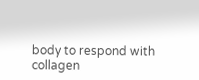body to respond with collagen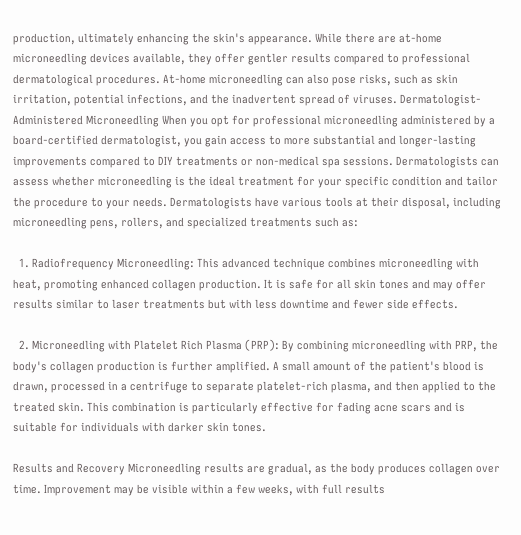production, ultimately enhancing the skin's appearance. While there are at-home microneedling devices available, they offer gentler results compared to professional dermatological procedures. At-home microneedling can also pose risks, such as skin irritation, potential infections, and the inadvertent spread of viruses. Dermatologist-Administered Microneedling When you opt for professional microneedling administered by a board-certified dermatologist, you gain access to more substantial and longer-lasting improvements compared to DIY treatments or non-medical spa sessions. Dermatologists can assess whether microneedling is the ideal treatment for your specific condition and tailor the procedure to your needs. Dermatologists have various tools at their disposal, including microneedling pens, rollers, and specialized treatments such as:

  1. Radiofrequency Microneedling: This advanced technique combines microneedling with heat, promoting enhanced collagen production. It is safe for all skin tones and may offer results similar to laser treatments but with less downtime and fewer side effects.

  2. Microneedling with Platelet Rich Plasma (PRP): By combining microneedling with PRP, the body's collagen production is further amplified. A small amount of the patient's blood is drawn, processed in a centrifuge to separate platelet-rich plasma, and then applied to the treated skin. This combination is particularly effective for fading acne scars and is suitable for individuals with darker skin tones.

Results and Recovery Microneedling results are gradual, as the body produces collagen over time. Improvement may be visible within a few weeks, with full results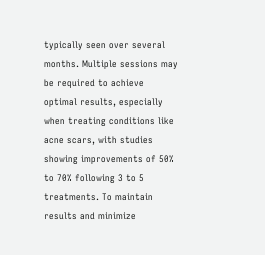typically seen over several months. Multiple sessions may be required to achieve optimal results, especially when treating conditions like acne scars, with studies showing improvements of 50% to 70% following 3 to 5 treatments. To maintain results and minimize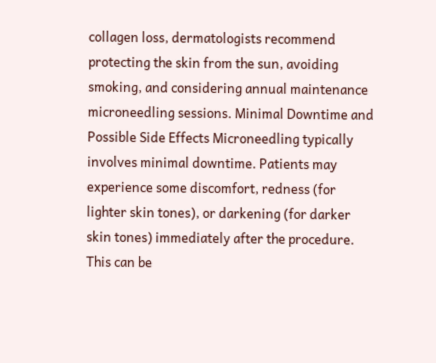collagen loss, dermatologists recommend protecting the skin from the sun, avoiding smoking, and considering annual maintenance microneedling sessions. Minimal Downtime and Possible Side Effects Microneedling typically involves minimal downtime. Patients may experience some discomfort, redness (for lighter skin tones), or darkening (for darker skin tones) immediately after the procedure. This can be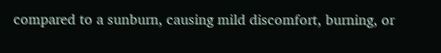compared to a sunburn, causing mild discomfort, burning, or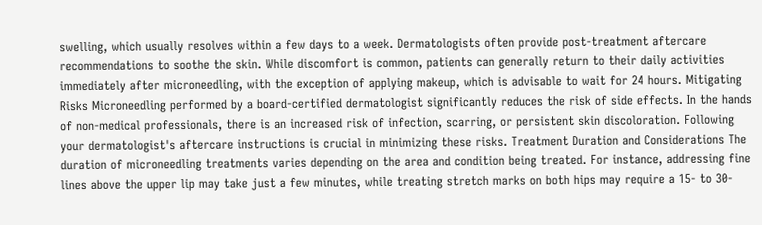swelling, which usually resolves within a few days to a week. Dermatologists often provide post-treatment aftercare recommendations to soothe the skin. While discomfort is common, patients can generally return to their daily activities immediately after microneedling, with the exception of applying makeup, which is advisable to wait for 24 hours. Mitigating Risks Microneedling performed by a board-certified dermatologist significantly reduces the risk of side effects. In the hands of non-medical professionals, there is an increased risk of infection, scarring, or persistent skin discoloration. Following your dermatologist's aftercare instructions is crucial in minimizing these risks. Treatment Duration and Considerations The duration of microneedling treatments varies depending on the area and condition being treated. For instance, addressing fine lines above the upper lip may take just a few minutes, while treating stretch marks on both hips may require a 15- to 30-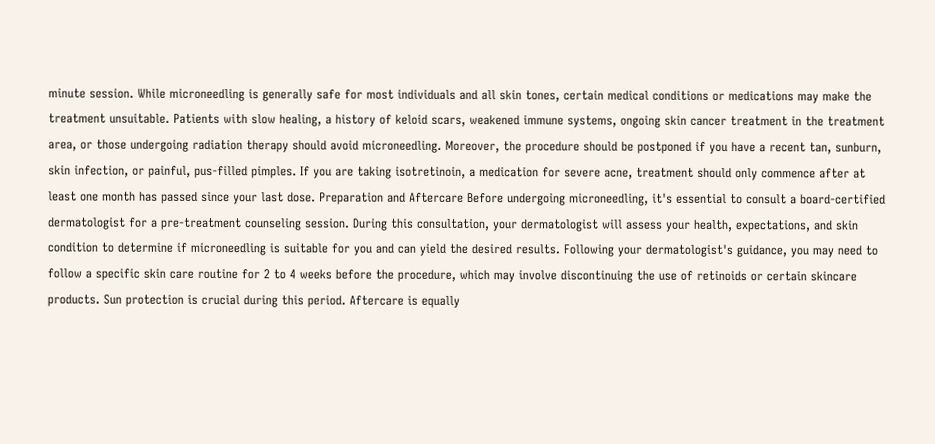minute session. While microneedling is generally safe for most individuals and all skin tones, certain medical conditions or medications may make the treatment unsuitable. Patients with slow healing, a history of keloid scars, weakened immune systems, ongoing skin cancer treatment in the treatment area, or those undergoing radiation therapy should avoid microneedling. Moreover, the procedure should be postponed if you have a recent tan, sunburn, skin infection, or painful, pus-filled pimples. If you are taking isotretinoin, a medication for severe acne, treatment should only commence after at least one month has passed since your last dose. Preparation and Aftercare Before undergoing microneedling, it's essential to consult a board-certified dermatologist for a pre-treatment counseling session. During this consultation, your dermatologist will assess your health, expectations, and skin condition to determine if microneedling is suitable for you and can yield the desired results. Following your dermatologist's guidance, you may need to follow a specific skin care routine for 2 to 4 weeks before the procedure, which may involve discontinuing the use of retinoids or certain skincare products. Sun protection is crucial during this period. Aftercare is equally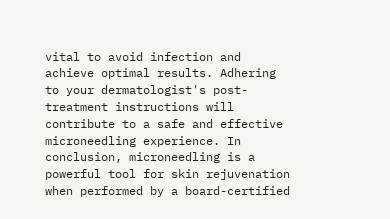vital to avoid infection and achieve optimal results. Adhering to your dermatologist's post-treatment instructions will contribute to a safe and effective microneedling experience. In conclusion, microneedling is a powerful tool for skin rejuvenation when performed by a board-certified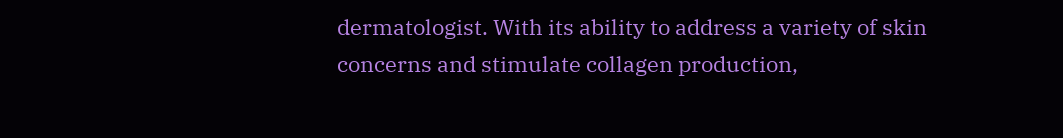dermatologist. With its ability to address a variety of skin concerns and stimulate collagen production,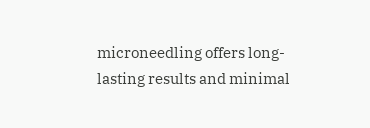microneedling offers long-lasting results and minimal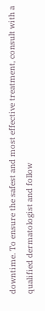downtime. To ensure the safest and most effective treatment, consult with a qualified dermatologist and follow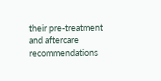their pre-treatment and aftercare recommendations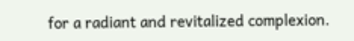for a radiant and revitalized complexion.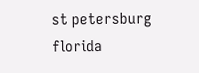st petersburg florida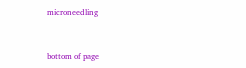microneedling


bottom of page